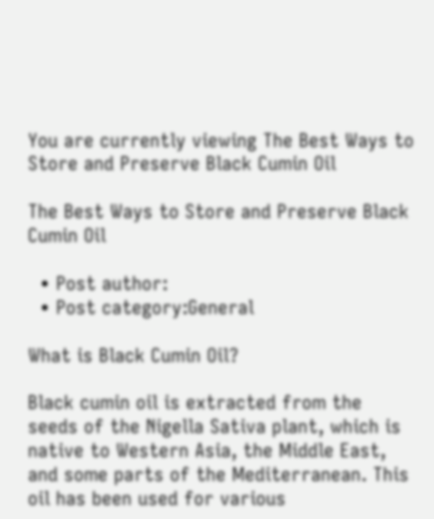You are currently viewing The Best Ways to Store and Preserve Black Cumin Oil

The Best Ways to Store and Preserve Black Cumin Oil

  • Post author:
  • Post category:General

What is Black Cumin Oil?

Black cumin oil is extracted from the seeds of the Nigella Sativa plant, which is native to Western Asia, the Middle East, and some parts of the Mediterranean. This oil has been used for various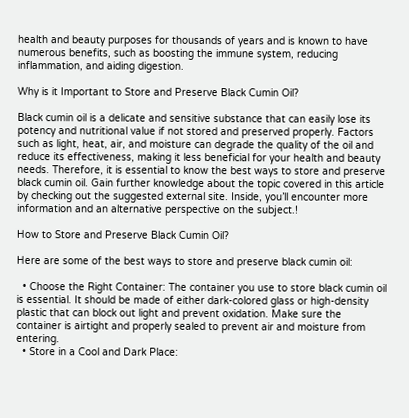health and beauty purposes for thousands of years and is known to have numerous benefits, such as boosting the immune system, reducing inflammation, and aiding digestion.

Why is it Important to Store and Preserve Black Cumin Oil?

Black cumin oil is a delicate and sensitive substance that can easily lose its potency and nutritional value if not stored and preserved properly. Factors such as light, heat, air, and moisture can degrade the quality of the oil and reduce its effectiveness, making it less beneficial for your health and beauty needs. Therefore, it is essential to know the best ways to store and preserve black cumin oil. Gain further knowledge about the topic covered in this article by checking out the suggested external site. Inside, you’ll encounter more information and an alternative perspective on the subject.!

How to Store and Preserve Black Cumin Oil?

Here are some of the best ways to store and preserve black cumin oil:

  • Choose the Right Container: The container you use to store black cumin oil is essential. It should be made of either dark-colored glass or high-density plastic that can block out light and prevent oxidation. Make sure the container is airtight and properly sealed to prevent air and moisture from entering.
  • Store in a Cool and Dark Place: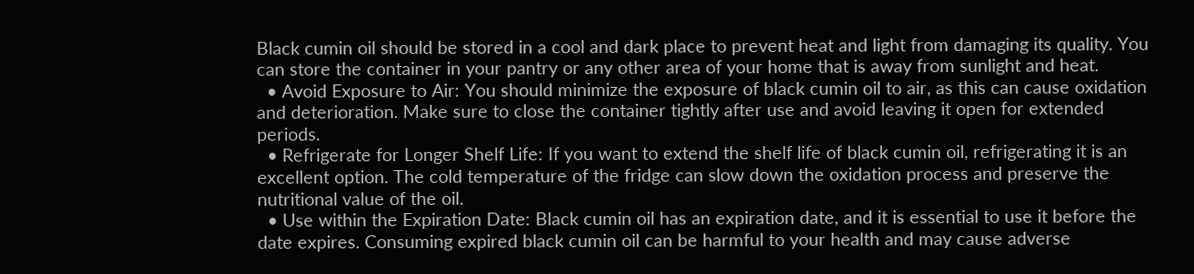Black cumin oil should be stored in a cool and dark place to prevent heat and light from damaging its quality. You can store the container in your pantry or any other area of your home that is away from sunlight and heat.
  • Avoid Exposure to Air: You should minimize the exposure of black cumin oil to air, as this can cause oxidation and deterioration. Make sure to close the container tightly after use and avoid leaving it open for extended periods.
  • Refrigerate for Longer Shelf Life: If you want to extend the shelf life of black cumin oil, refrigerating it is an excellent option. The cold temperature of the fridge can slow down the oxidation process and preserve the nutritional value of the oil.
  • Use within the Expiration Date: Black cumin oil has an expiration date, and it is essential to use it before the date expires. Consuming expired black cumin oil can be harmful to your health and may cause adverse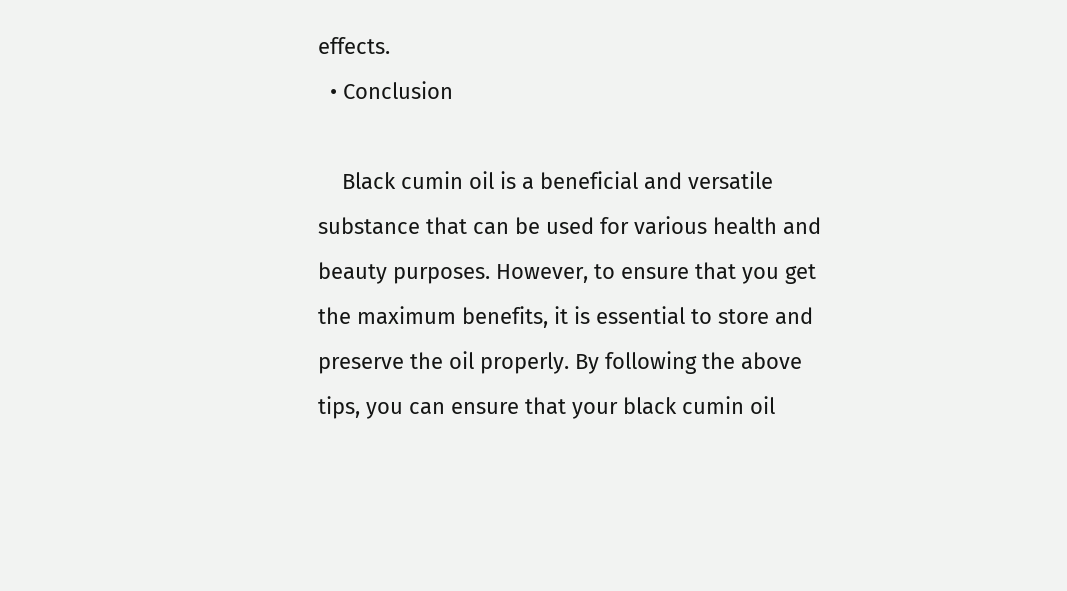effects.
  • Conclusion

    Black cumin oil is a beneficial and versatile substance that can be used for various health and beauty purposes. However, to ensure that you get the maximum benefits, it is essential to store and preserve the oil properly. By following the above tips, you can ensure that your black cumin oil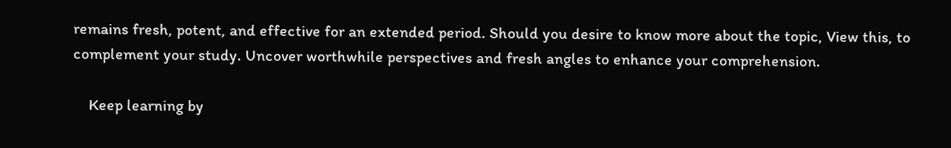remains fresh, potent, and effective for an extended period. Should you desire to know more about the topic, View this, to complement your study. Uncover worthwhile perspectives and fresh angles to enhance your comprehension.

    Keep learning by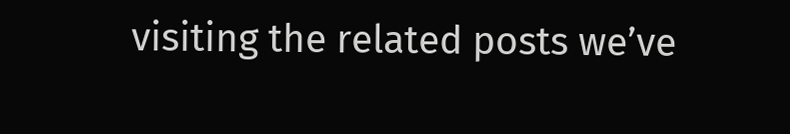visiting the related posts we’ve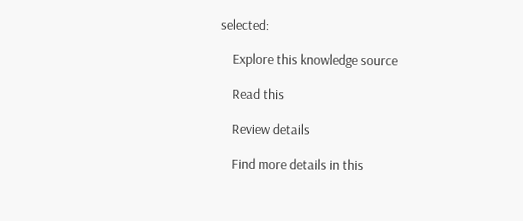selected:

    Explore this knowledge source

    Read this

    Review details

    Find more details in this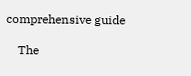comprehensive guide

    The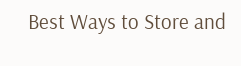Best Ways to Store and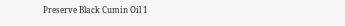Preserve Black Cumin Oil 1